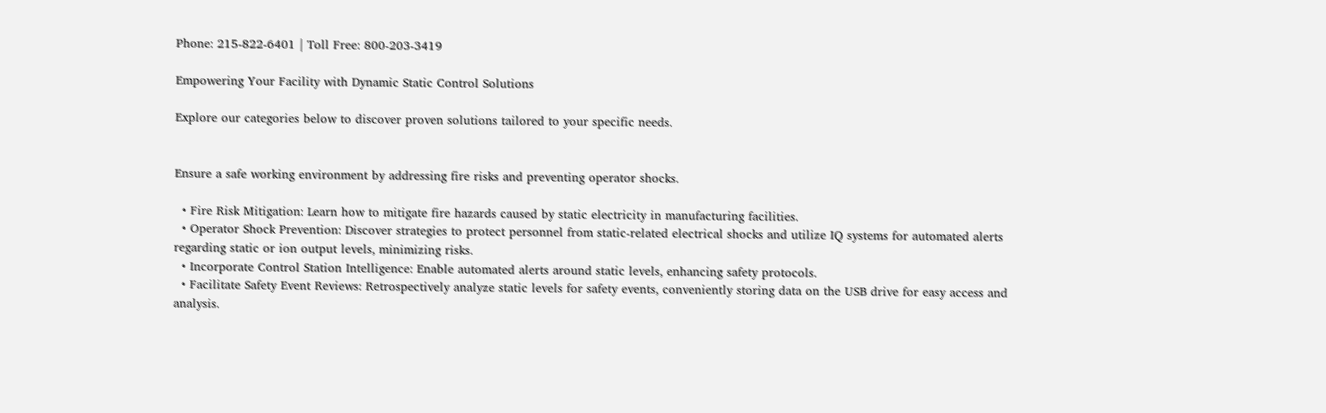Phone: 215-822-6401 | Toll Free: 800-203-3419

Empowering Your Facility with Dynamic Static Control Solutions

Explore our categories below to discover proven solutions tailored to your specific needs.


Ensure a safe working environment by addressing fire risks and preventing operator shocks.

  • Fire Risk Mitigation: Learn how to mitigate fire hazards caused by static electricity in manufacturing facilities.
  • Operator Shock Prevention: Discover strategies to protect personnel from static-related electrical shocks and utilize IQ systems for automated alerts regarding static or ion output levels, minimizing risks.
  • Incorporate Control Station Intelligence: Enable automated alerts around static levels, enhancing safety protocols.
  • Facilitate Safety Event Reviews: Retrospectively analyze static levels for safety events, conveniently storing data on the USB drive for easy access and analysis.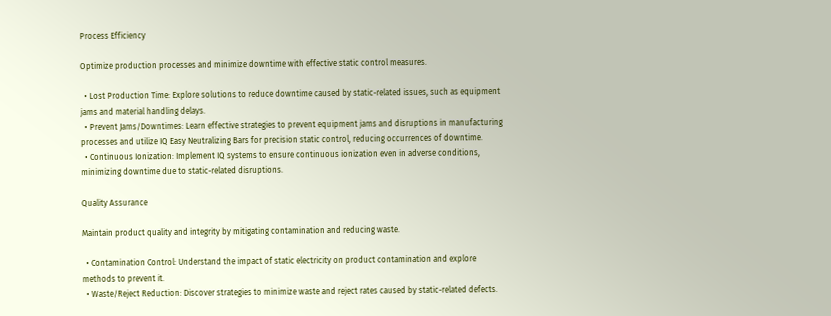Process Efficiency

Optimize production processes and minimize downtime with effective static control measures.

  • Lost Production Time: Explore solutions to reduce downtime caused by static-related issues, such as equipment jams and material handling delays.
  • Prevent Jams/Downtimes: Learn effective strategies to prevent equipment jams and disruptions in manufacturing processes and utilize IQ Easy Neutralizing Bars for precision static control, reducing occurrences of downtime.
  • Continuous Ionization: Implement IQ systems to ensure continuous ionization even in adverse conditions, minimizing downtime due to static-related disruptions.

Quality Assurance

Maintain product quality and integrity by mitigating contamination and reducing waste.

  • Contamination Control: Understand the impact of static electricity on product contamination and explore methods to prevent it.
  • Waste/Reject Reduction: Discover strategies to minimize waste and reject rates caused by static-related defects.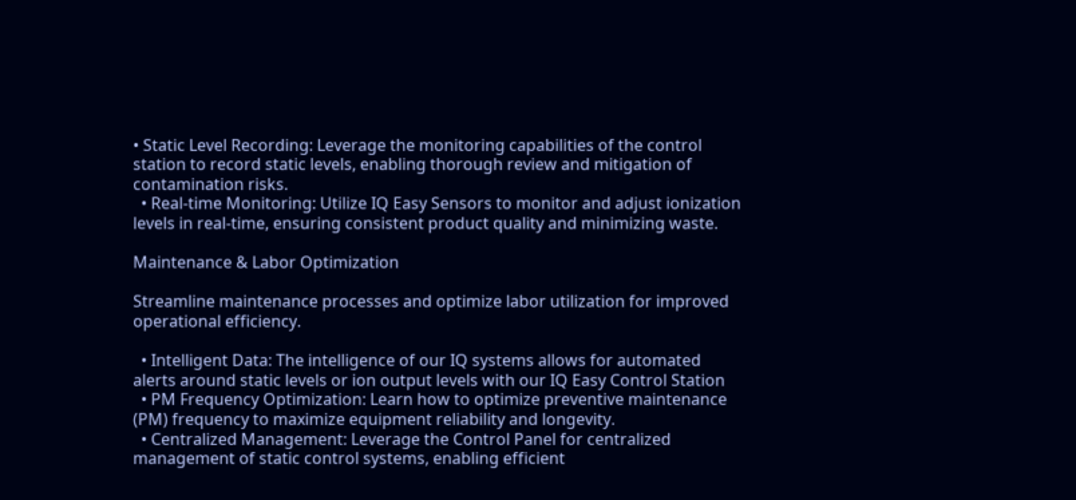• Static Level Recording: Leverage the monitoring capabilities of the control station to record static levels, enabling thorough review and mitigation of contamination risks.
  • Real-time Monitoring: Utilize IQ Easy Sensors to monitor and adjust ionization levels in real-time, ensuring consistent product quality and minimizing waste.

Maintenance & Labor Optimization

Streamline maintenance processes and optimize labor utilization for improved operational efficiency.

  • Intelligent Data: The intelligence of our IQ systems allows for automated alerts around static levels or ion output levels with our IQ Easy Control Station
  • PM Frequency Optimization: Learn how to optimize preventive maintenance (PM) frequency to maximize equipment reliability and longevity.
  • Centralized Management: Leverage the Control Panel for centralized management of static control systems, enabling efficient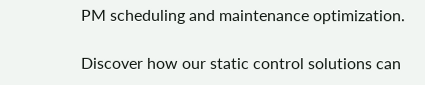PM scheduling and maintenance optimization.

Discover how our static control solutions can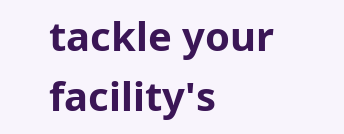tackle your facility's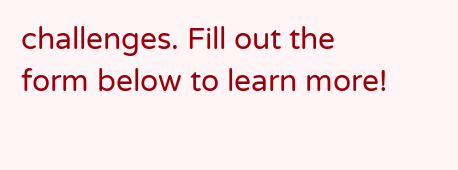challenges. Fill out the form below to learn more!